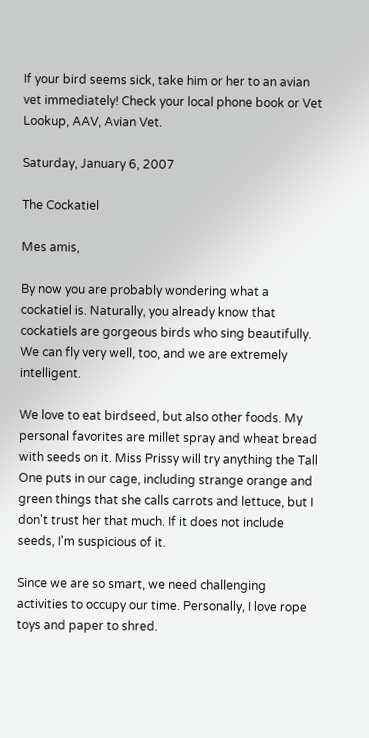If your bird seems sick, take him or her to an avian vet immediately! Check your local phone book or Vet Lookup, AAV, Avian Vet.

Saturday, January 6, 2007

The Cockatiel

Mes amis,

By now you are probably wondering what a cockatiel is. Naturally, you already know that cockatiels are gorgeous birds who sing beautifully. We can fly very well, too, and we are extremely intelligent.

We love to eat birdseed, but also other foods. My personal favorites are millet spray and wheat bread with seeds on it. Miss Prissy will try anything the Tall One puts in our cage, including strange orange and green things that she calls carrots and lettuce, but I don't trust her that much. If it does not include seeds, I'm suspicious of it.

Since we are so smart, we need challenging activities to occupy our time. Personally, I love rope toys and paper to shred.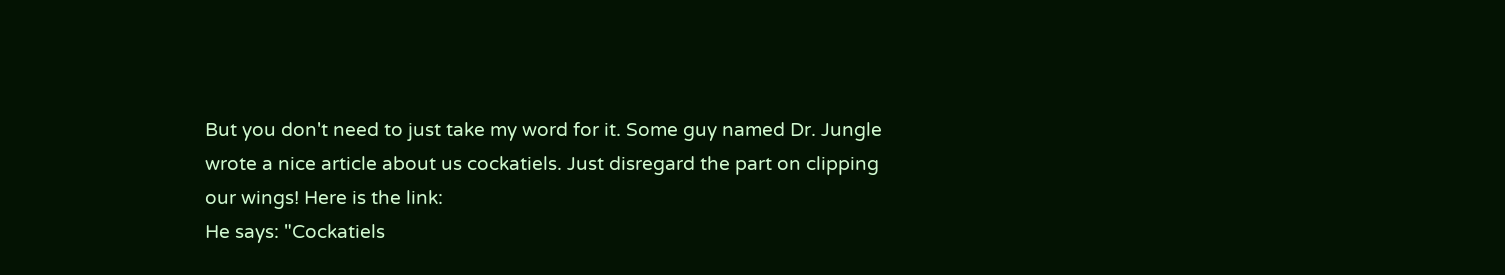But you don't need to just take my word for it. Some guy named Dr. Jungle wrote a nice article about us cockatiels. Just disregard the part on clipping our wings! Here is the link:
He says: "Cockatiels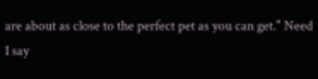are about as close to the perfect pet as you can get." Need I say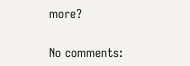more?


No comments: